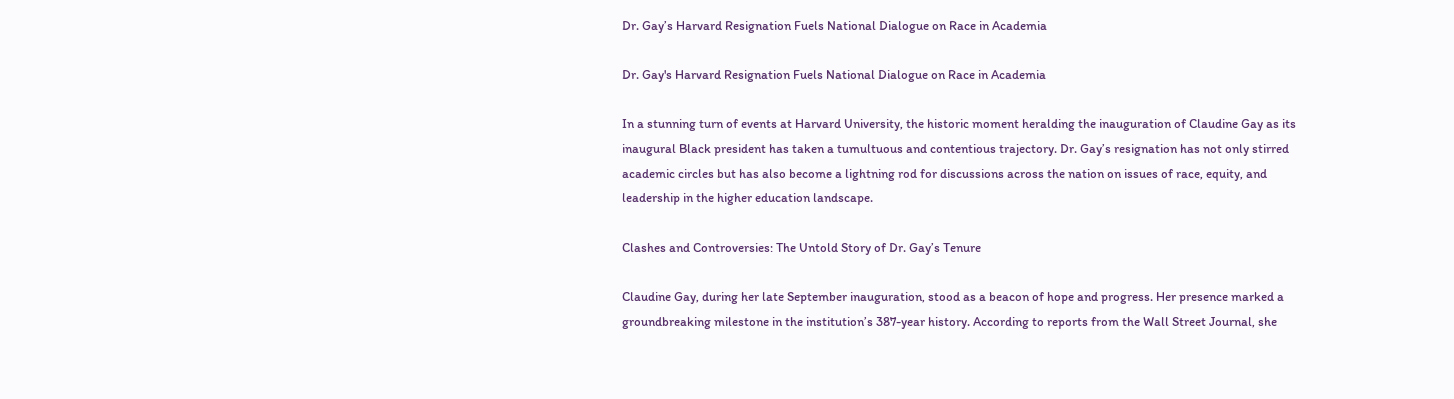Dr. Gay’s Harvard Resignation Fuels National Dialogue on Race in Academia

Dr. Gay's Harvard Resignation Fuels National Dialogue on Race in Academia

In a stunning turn of events at Harvard University, the historic moment heralding the inauguration of Claudine Gay as its inaugural Black president has taken a tumultuous and contentious trajectory. Dr. Gay’s resignation has not only stirred academic circles but has also become a lightning rod for discussions across the nation on issues of race, equity, and leadership in the higher education landscape.

Clashes and Controversies: The Untold Story of Dr. Gay’s Tenure

Claudine Gay, during her late September inauguration, stood as a beacon of hope and progress. Her presence marked a groundbreaking milestone in the institution’s 387-year history. According to reports from the Wall Street Journal, she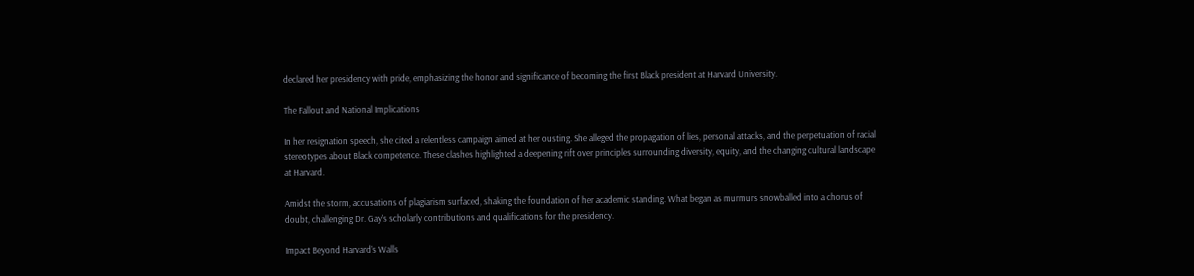declared her presidency with pride, emphasizing the honor and significance of becoming the first Black president at Harvard University.

The Fallout and National Implications

In her resignation speech, she cited a relentless campaign aimed at her ousting. She alleged the propagation of lies, personal attacks, and the perpetuation of racial stereotypes about Black competence. These clashes highlighted a deepening rift over principles surrounding diversity, equity, and the changing cultural landscape at Harvard.

Amidst the storm, accusations of plagiarism surfaced, shaking the foundation of her academic standing. What began as murmurs snowballed into a chorus of doubt, challenging Dr. Gay’s scholarly contributions and qualifications for the presidency.

Impact Beyond Harvard’s Walls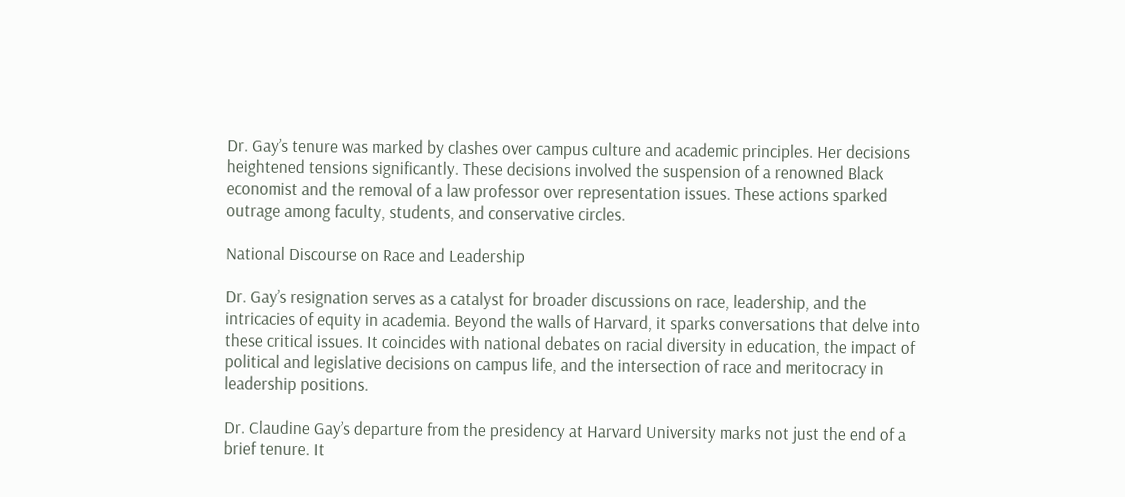Dr. Gay’s tenure was marked by clashes over campus culture and academic principles. Her decisions heightened tensions significantly. These decisions involved the suspension of a renowned Black economist and the removal of a law professor over representation issues. These actions sparked outrage among faculty, students, and conservative circles.

National Discourse on Race and Leadership

Dr. Gay’s resignation serves as a catalyst for broader discussions on race, leadership, and the intricacies of equity in academia. Beyond the walls of Harvard, it sparks conversations that delve into these critical issues. It coincides with national debates on racial diversity in education, the impact of political and legislative decisions on campus life, and the intersection of race and meritocracy in leadership positions.

Dr. Claudine Gay’s departure from the presidency at Harvard University marks not just the end of a brief tenure. It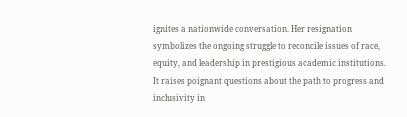ignites a nationwide conversation. Her resignation symbolizes the ongoing struggle to reconcile issues of race, equity, and leadership in prestigious academic institutions. It raises poignant questions about the path to progress and inclusivity in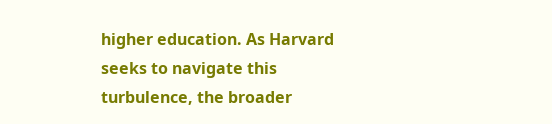higher education. As Harvard seeks to navigate this turbulence, the broader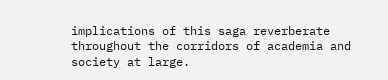implications of this saga reverberate throughout the corridors of academia and society at large.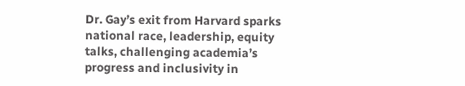Dr. Gay’s exit from Harvard sparks national race, leadership, equity talks, challenging academia’s progress and inclusivity in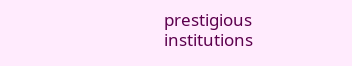prestigious institutions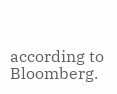according to Bloomberg.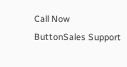Call Now ButtonSales Support